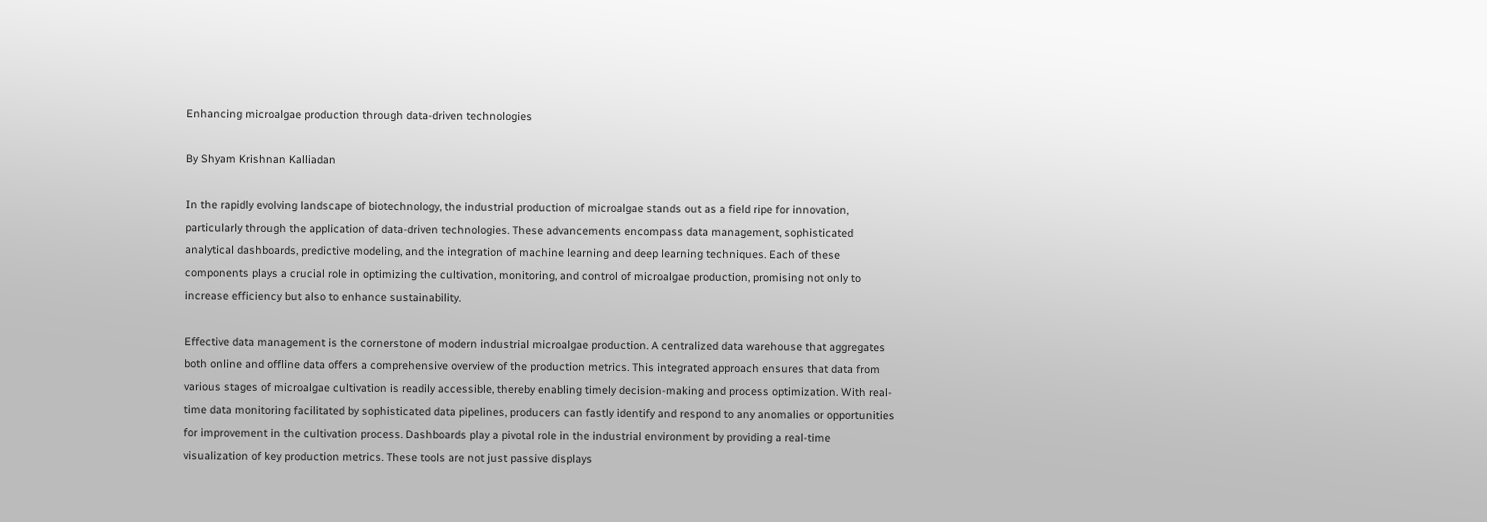Enhancing microalgae production through data-driven technologies

By Shyam Krishnan Kalliadan

In the rapidly evolving landscape of biotechnology, the industrial production of microalgae stands out as a field ripe for innovation, particularly through the application of data-driven technologies. These advancements encompass data management, sophisticated analytical dashboards, predictive modeling, and the integration of machine learning and deep learning techniques. Each of these components plays a crucial role in optimizing the cultivation, monitoring, and control of microalgae production, promising not only to increase efficiency but also to enhance sustainability.

Effective data management is the cornerstone of modern industrial microalgae production. A centralized data warehouse that aggregates both online and offline data offers a comprehensive overview of the production metrics. This integrated approach ensures that data from various stages of microalgae cultivation is readily accessible, thereby enabling timely decision-making and process optimization. With real-time data monitoring facilitated by sophisticated data pipelines, producers can fastly identify and respond to any anomalies or opportunities for improvement in the cultivation process. Dashboards play a pivotal role in the industrial environment by providing a real-time visualization of key production metrics. These tools are not just passive displays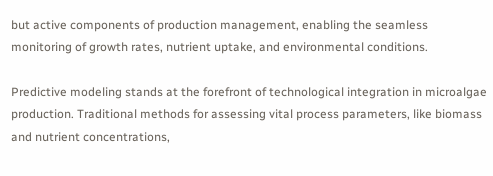but active components of production management, enabling the seamless monitoring of growth rates, nutrient uptake, and environmental conditions.

Predictive modeling stands at the forefront of technological integration in microalgae production. Traditional methods for assessing vital process parameters, like biomass and nutrient concentrations,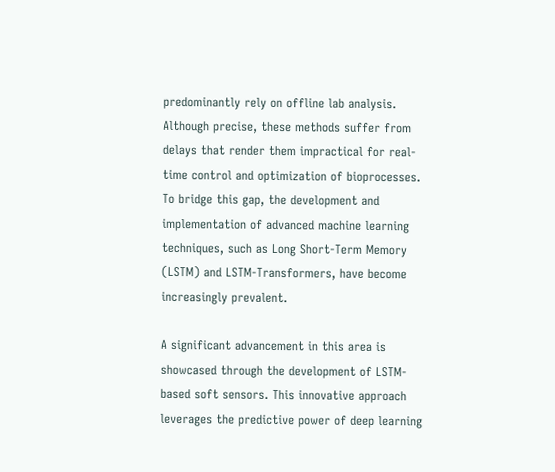predominantly rely on offline lab analysis. Although precise, these methods suffer from delays that render them impractical for real-time control and optimization of bioprocesses. To bridge this gap, the development and implementation of advanced machine learning techniques, such as Long Short-Term Memory (LSTM) and LSTM-Transformers, have become increasingly prevalent.

A significant advancement in this area is showcased through the development of LSTM-based soft sensors. This innovative approach leverages the predictive power of deep learning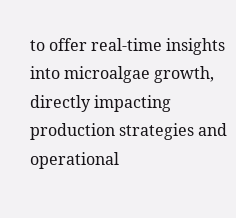to offer real-time insights into microalgae growth, directly impacting production strategies and operational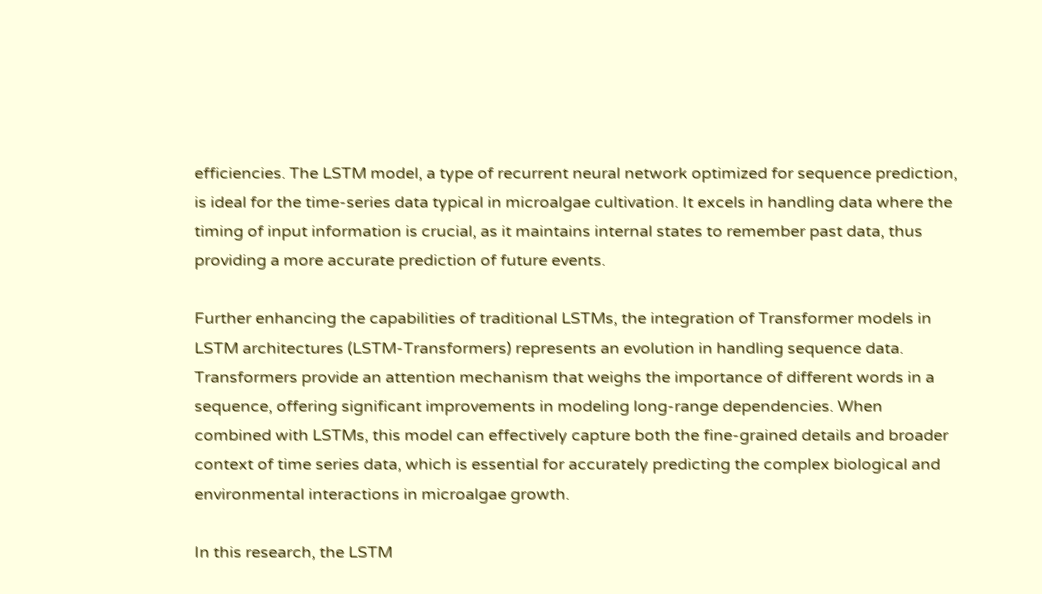efficiencies. The LSTM model, a type of recurrent neural network optimized for sequence prediction, is ideal for the time-series data typical in microalgae cultivation. It excels in handling data where the timing of input information is crucial, as it maintains internal states to remember past data, thus providing a more accurate prediction of future events.

Further enhancing the capabilities of traditional LSTMs, the integration of Transformer models in LSTM architectures (LSTM-Transformers) represents an evolution in handling sequence data. Transformers provide an attention mechanism that weighs the importance of different words in a sequence, offering significant improvements in modeling long-range dependencies. When combined with LSTMs, this model can effectively capture both the fine-grained details and broader context of time series data, which is essential for accurately predicting the complex biological and environmental interactions in microalgae growth.

In this research, the LSTM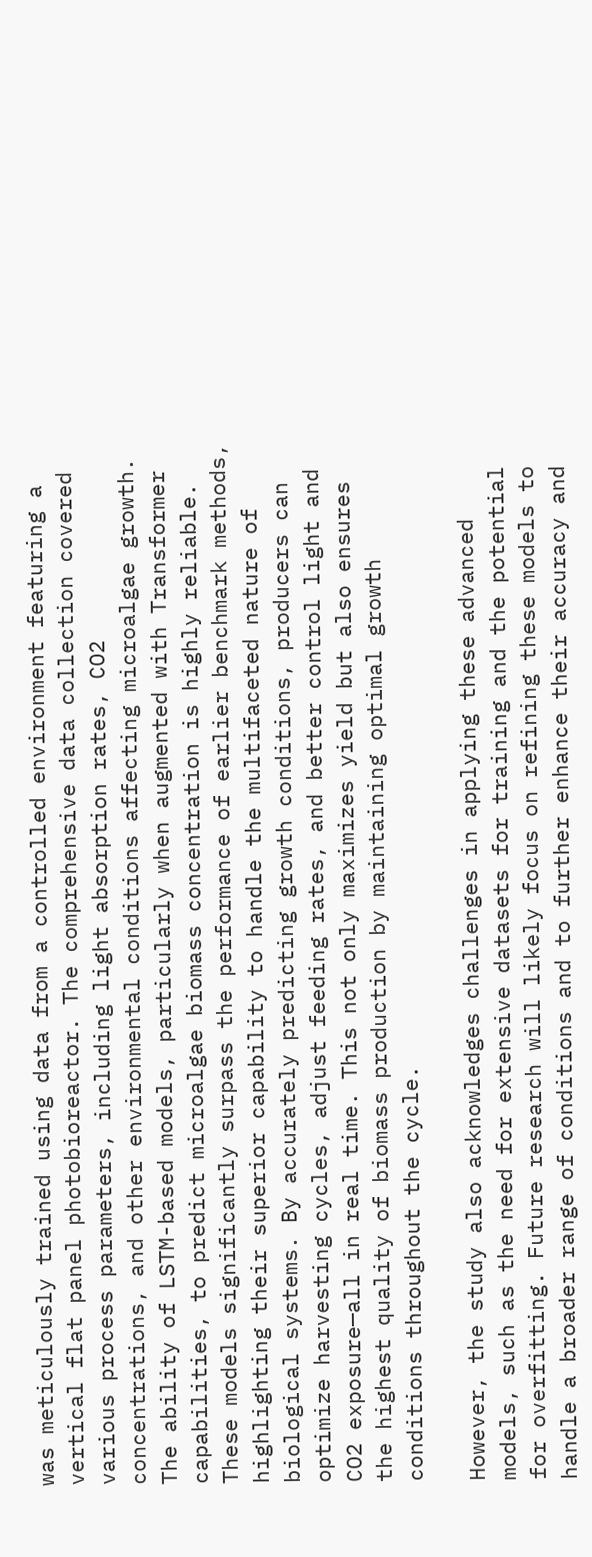was meticulously trained using data from a controlled environment featuring a vertical flat panel photobioreactor. The comprehensive data collection covered various process parameters, including light absorption rates, CO2 concentrations, and other environmental conditions affecting microalgae growth. The ability of LSTM-based models, particularly when augmented with Transformer capabilities, to predict microalgae biomass concentration is highly reliable. These models significantly surpass the performance of earlier benchmark methods, highlighting their superior capability to handle the multifaceted nature of biological systems. By accurately predicting growth conditions, producers can optimize harvesting cycles, adjust feeding rates, and better control light and CO2 exposure—all in real time. This not only maximizes yield but also ensures the highest quality of biomass production by maintaining optimal growth conditions throughout the cycle.

However, the study also acknowledges challenges in applying these advanced models, such as the need for extensive datasets for training and the potential for overfitting. Future research will likely focus on refining these models to handle a broader range of conditions and to further enhance their accuracy and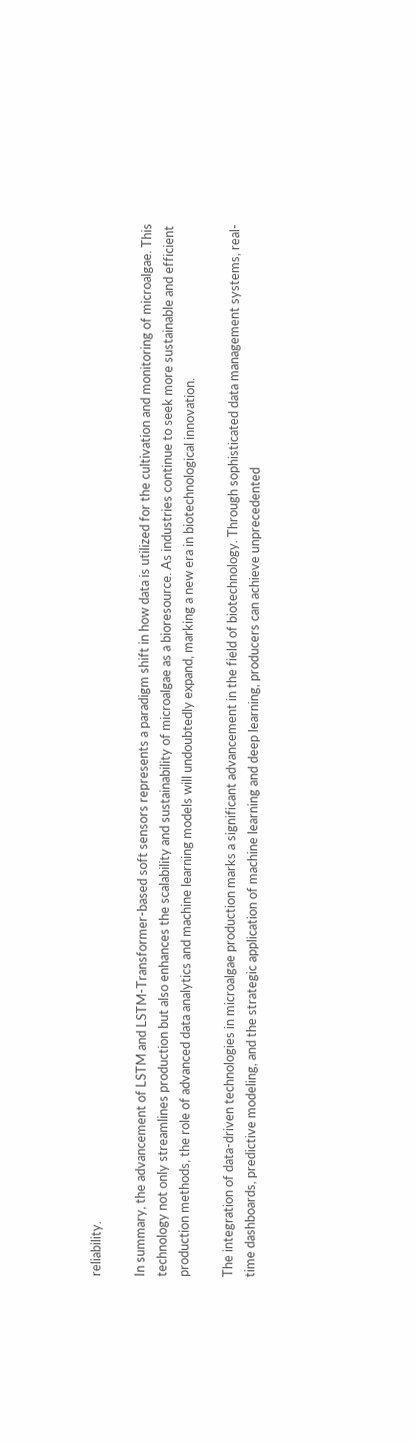reliability.

In summary, the advancement of LSTM and LSTM-Transformer-based soft sensors represents a paradigm shift in how data is utilized for the cultivation and monitoring of microalgae. This technology not only streamlines production but also enhances the scalability and sustainability of microalgae as a bioresource. As industries continue to seek more sustainable and efficient production methods, the role of advanced data analytics and machine learning models will undoubtedly expand, marking a new era in biotechnological innovation.

The integration of data-driven technologies in microalgae production marks a significant advancement in the field of biotechnology. Through sophisticated data management systems, real-time dashboards, predictive modeling, and the strategic application of machine learning and deep learning, producers can achieve unprecedented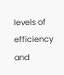levels of efficiency and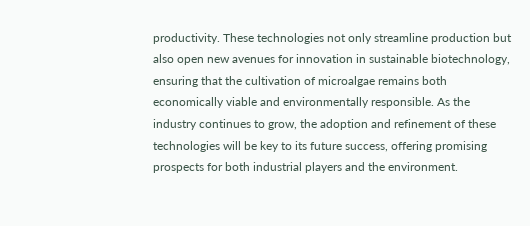productivity. These technologies not only streamline production but also open new avenues for innovation in sustainable biotechnology, ensuring that the cultivation of microalgae remains both economically viable and environmentally responsible. As the industry continues to grow, the adoption and refinement of these technologies will be key to its future success, offering promising prospects for both industrial players and the environment.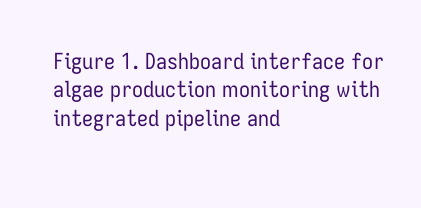Figure 1. Dashboard interface for algae production monitoring with integrated pipeline and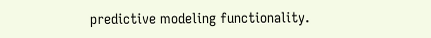predictive modeling functionality.